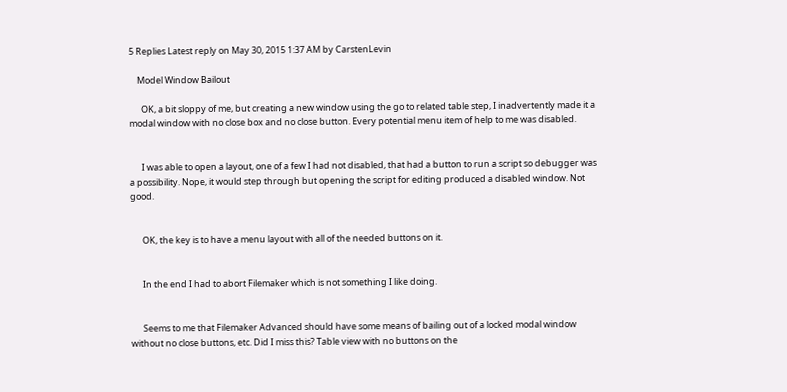5 Replies Latest reply on May 30, 2015 1:37 AM by CarstenLevin

    Model Window Bailout

      OK, a bit sloppy of me, but creating a new window using the go to related table step, I inadvertently made it a modal window with no close box and no close button. Every potential menu item of help to me was disabled.


      I was able to open a layout, one of a few I had not disabled, that had a button to run a script so debugger was a possibility. Nope, it would step through but opening the script for editing produced a disabled window. Not good.


      OK, the key is to have a menu layout with all of the needed buttons on it.


      In the end I had to abort Filemaker which is not something I like doing.


      Seems to me that Filemaker Advanced should have some means of bailing out of a locked modal window without no close buttons, etc. Did I miss this? Table view with no buttons on the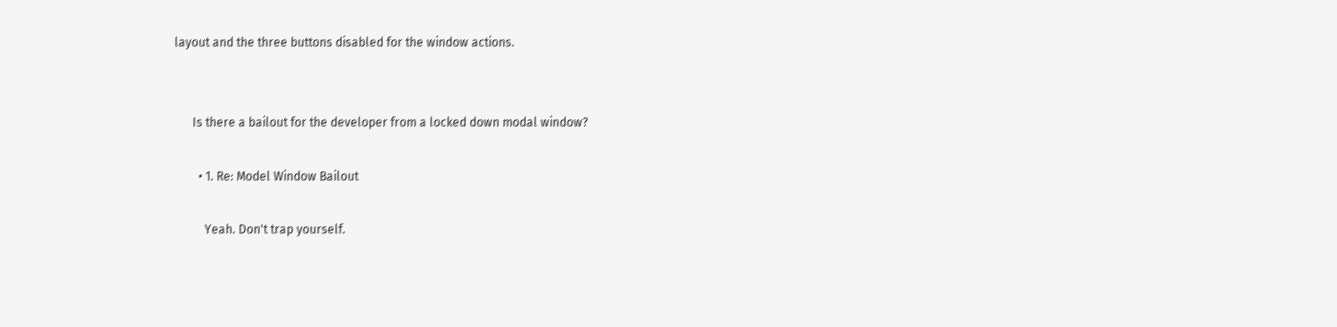layout and the three buttons disabled for the window actions.


      Is there a bailout for the developer from a locked down modal window?

        • 1. Re: Model Window Bailout

          Yeah. Don't trap yourself.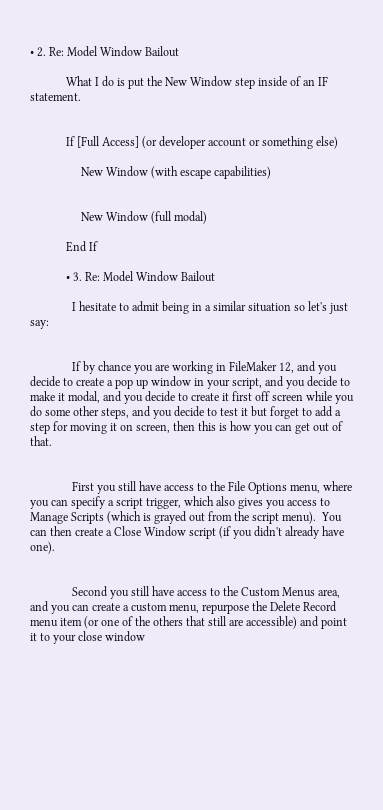• 2. Re: Model Window Bailout

            What I do is put the New Window step inside of an IF statement.


            If [Full Access] (or developer account or something else)

                 New Window (with escape capabilities)


                 New Window (full modal)

            End If

            • 3. Re: Model Window Bailout

              I hesitate to admit being in a similar situation so let's just say:


              If by chance you are working in FileMaker 12, and you decide to create a pop up window in your script, and you decide to make it modal, and you decide to create it first off screen while you do some other steps, and you decide to test it but forget to add a step for moving it on screen, then this is how you can get out of that.


              First you still have access to the File Options menu, where you can specify a script trigger, which also gives you access to Manage Scripts (which is grayed out from the script menu).  You can then create a Close Window script (if you didn't already have one).


              Second you still have access to the Custom Menus area, and you can create a custom menu, repurpose the Delete Record menu item (or one of the others that still are accessible) and point it to your close window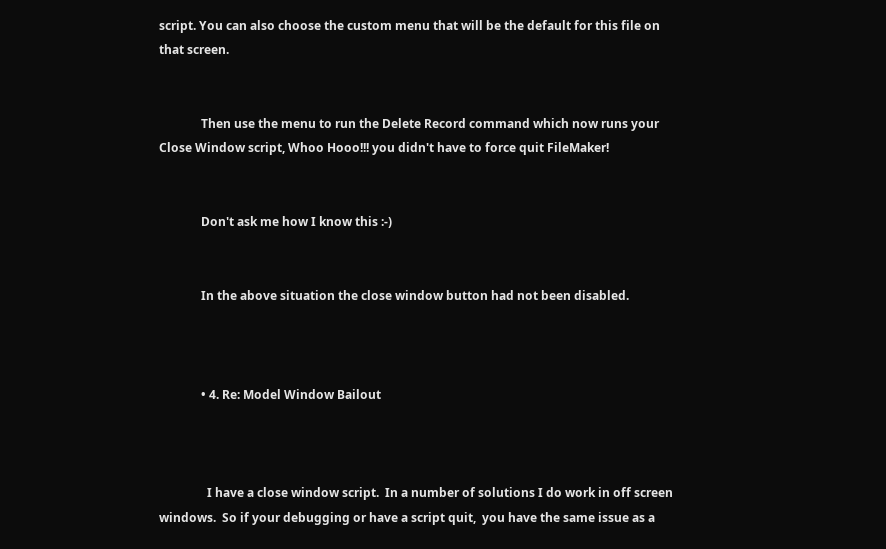script. You can also choose the custom menu that will be the default for this file on that screen.


              Then use the menu to run the Delete Record command which now runs your Close Window script, Whoo Hooo!!! you didn't have to force quit FileMaker!


              Don't ask me how I know this :-)


              In the above situation the close window button had not been disabled.



              • 4. Re: Model Window Bailout



                I have a close window script.  In a number of solutions I do work in off screen windows.  So if your debugging or have a script quit,  you have the same issue as a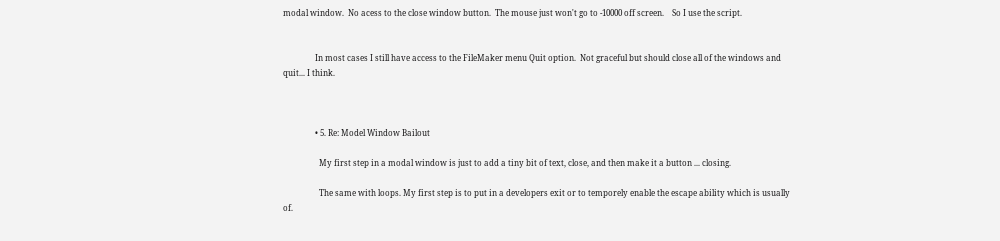modal window.  No acess to the close window button.  The mouse just won't go to -10000 off screen.    So I use the script.


                In most cases I still have access to the FileMaker menu Quit option.  Not graceful but should close all of the windows and quit... I think.



                • 5. Re: Model Window Bailout

                  My first step in a modal window is just to add a tiny bit of text, close, and then make it a button ... closing.

                  The same with loops. My first step is to put in a developers exit or to temporely enable the escape ability which is usually of.